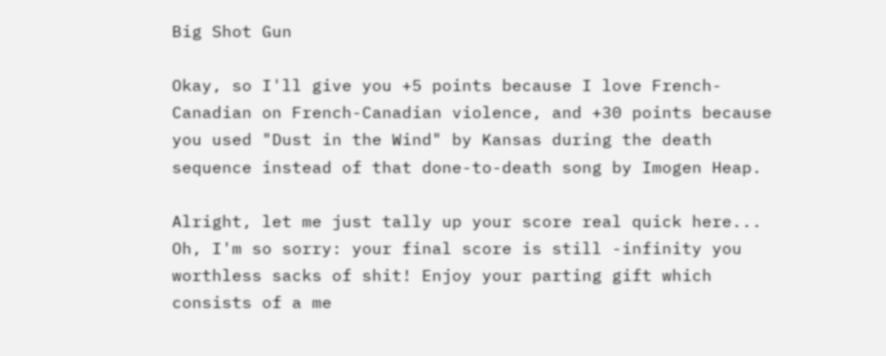Big Shot Gun

Okay, so I'll give you +5 points because I love French-Canadian on French-Canadian violence, and +30 points because you used "Dust in the Wind" by Kansas during the death sequence instead of that done-to-death song by Imogen Heap.

Alright, let me just tally up your score real quick here... Oh, I'm so sorry: your final score is still -infinity you worthless sacks of shit! Enjoy your parting gift which consists of a me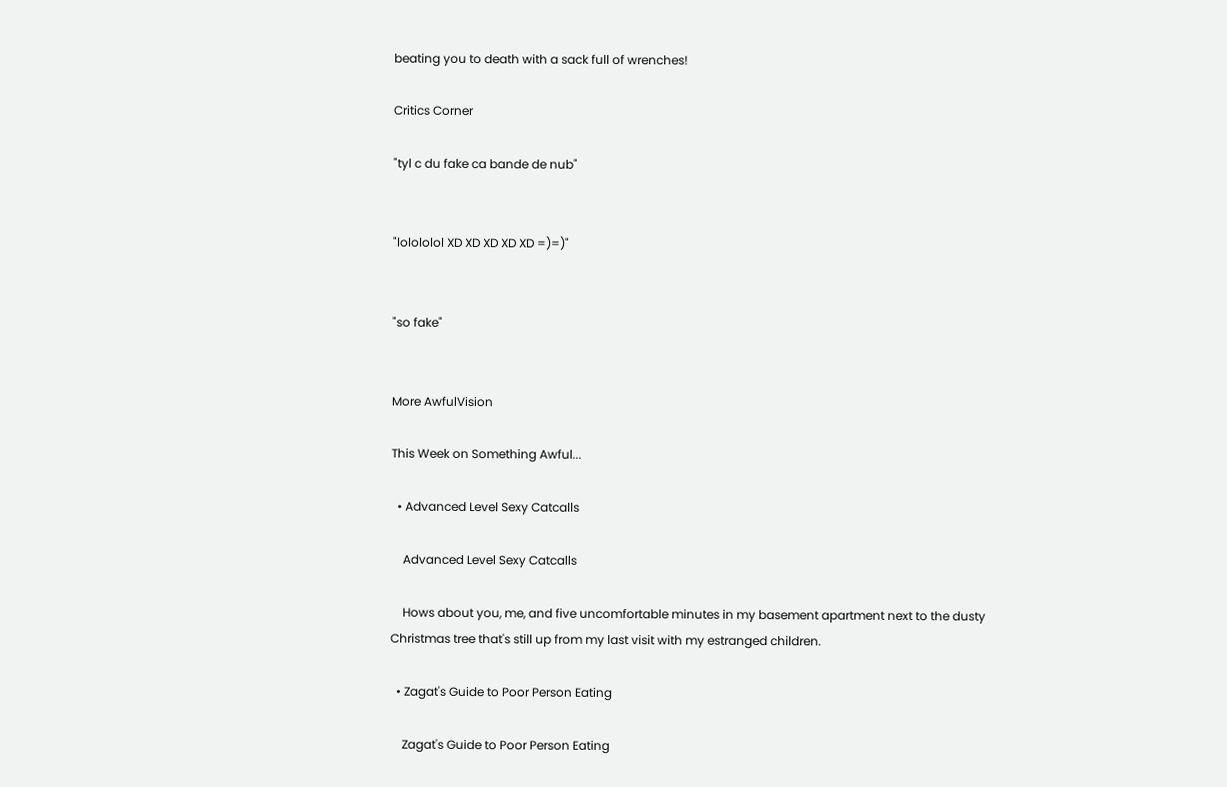beating you to death with a sack full of wrenches!

Critics Corner

"tyl c du fake ca bande de nub"


"lolololol XD XD XD XD XD =)=)"


"so fake"


More AwfulVision

This Week on Something Awful...

  • Advanced Level Sexy Catcalls

    Advanced Level Sexy Catcalls

    Hows about you, me, and five uncomfortable minutes in my basement apartment next to the dusty Christmas tree that's still up from my last visit with my estranged children.

  • Zagat's Guide to Poor Person Eating

    Zagat's Guide to Poor Person Eating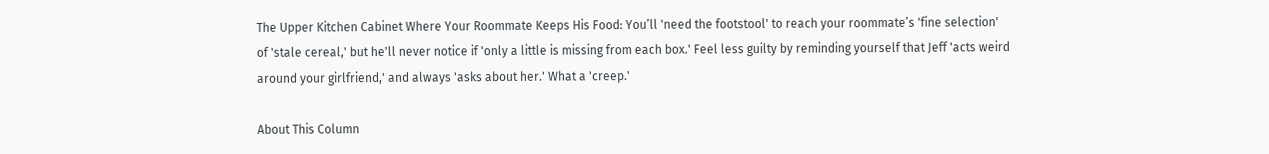The Upper Kitchen Cabinet Where Your Roommate Keeps His Food: You’ll 'need the footstool' to reach your roommate’s 'fine selection' of 'stale cereal,' but he'll never notice if 'only a little is missing from each box.' Feel less guilty by reminding yourself that Jeff 'acts weird around your girlfriend,' and always 'asks about her.' What a 'creep.'

About This Column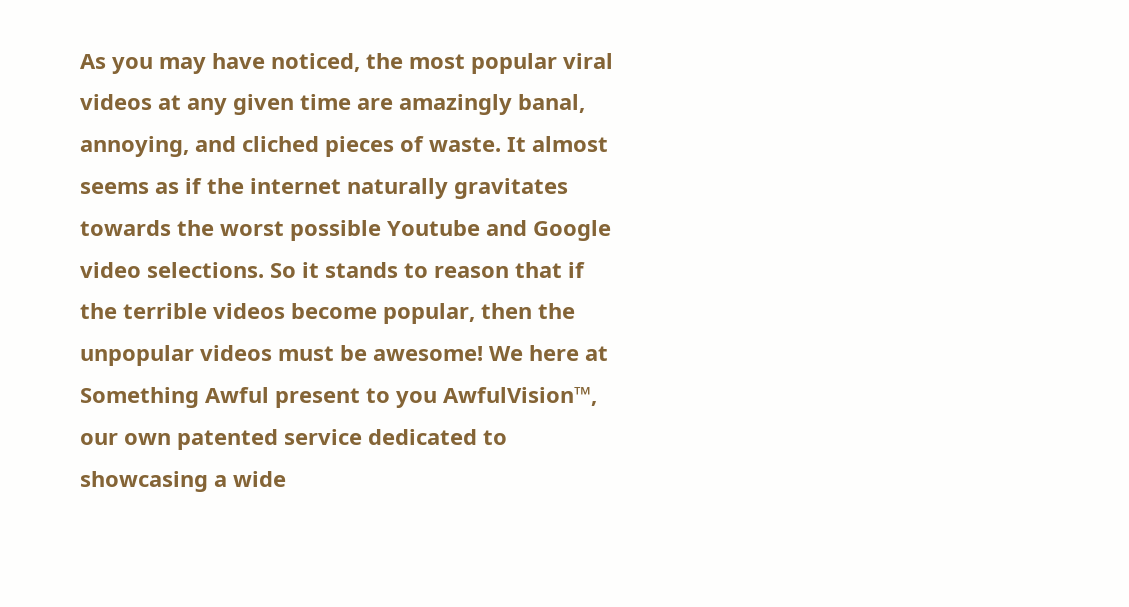As you may have noticed, the most popular viral videos at any given time are amazingly banal, annoying, and cliched pieces of waste. It almost seems as if the internet naturally gravitates towards the worst possible Youtube and Google video selections. So it stands to reason that if the terrible videos become popular, then the unpopular videos must be awesome! We here at Something Awful present to you AwfulVision™, our own patented service dedicated to showcasing a wide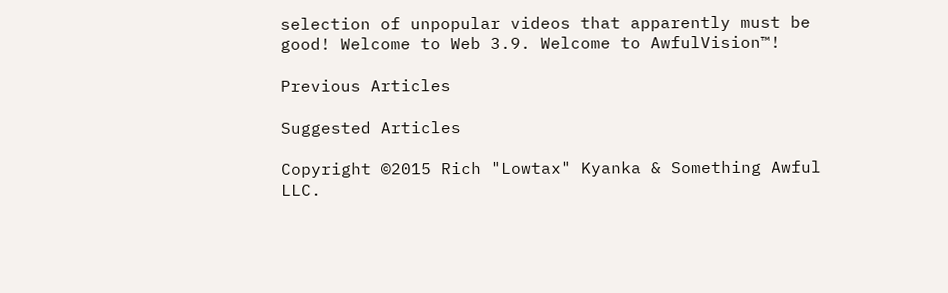selection of unpopular videos that apparently must be good! Welcome to Web 3.9. Welcome to AwfulVision™!

Previous Articles

Suggested Articles

Copyright ©2015 Rich "Lowtax" Kyanka & Something Awful LLC.